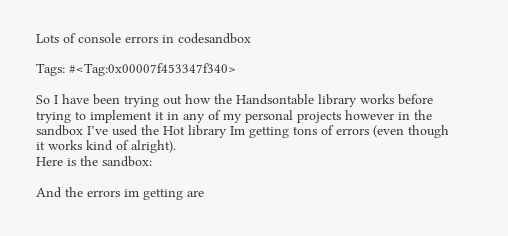Lots of console errors in codesandbox

Tags: #<Tag:0x00007f453347f340>

So I have been trying out how the Handsontable library works before trying to implement it in any of my personal projects however in the sandbox I’ve used the Hot library Im getting tons of errors (even though it works kind of alright).
Here is the sandbox:

And the errors im getting are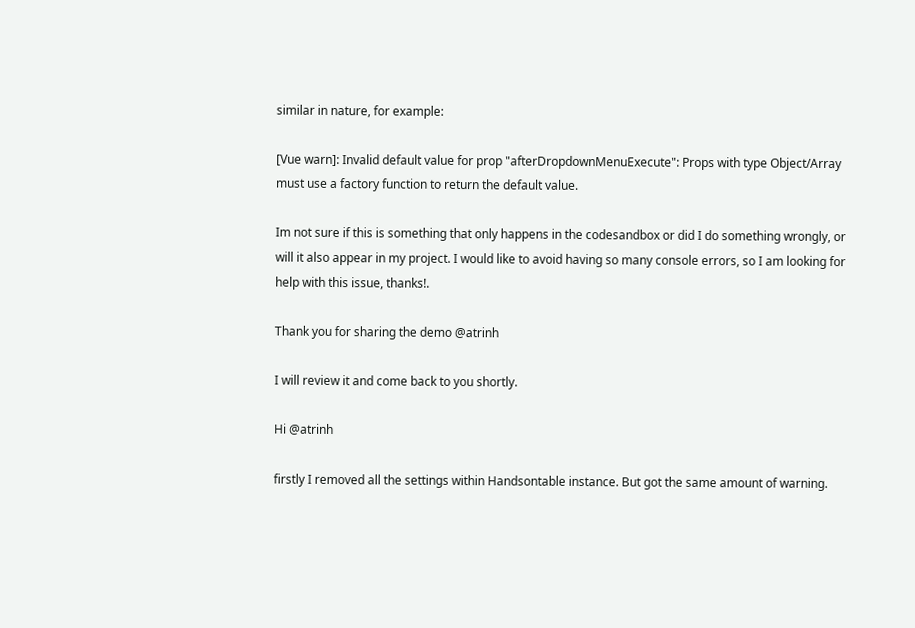similar in nature, for example:

[Vue warn]: Invalid default value for prop "afterDropdownMenuExecute": Props with type Object/Array must use a factory function to return the default value.

Im not sure if this is something that only happens in the codesandbox or did I do something wrongly, or will it also appear in my project. I would like to avoid having so many console errors, so I am looking for help with this issue, thanks!.

Thank you for sharing the demo @atrinh

I will review it and come back to you shortly.

Hi @atrinh

firstly I removed all the settings within Handsontable instance. But got the same amount of warning.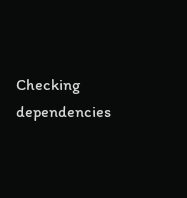Checking dependencies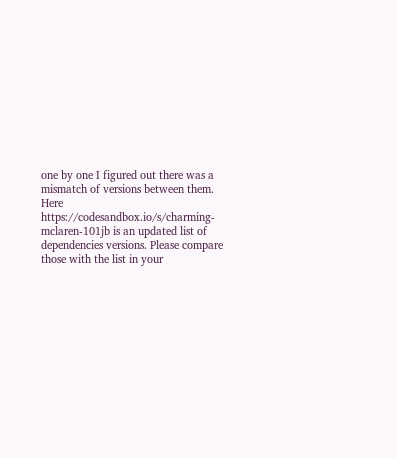one by one I figured out there was a mismatch of versions between them. Here https://codesandbox.io/s/charming-mclaren-101jb is an updated list of dependencies versions. Please compare those with the list in your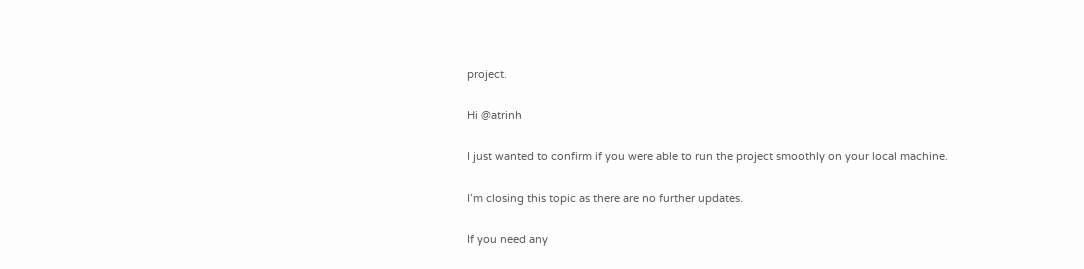project.

Hi @atrinh

I just wanted to confirm if you were able to run the project smoothly on your local machine.

I’m closing this topic as there are no further updates.

If you need any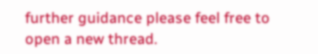further guidance please feel free to open a new thread.